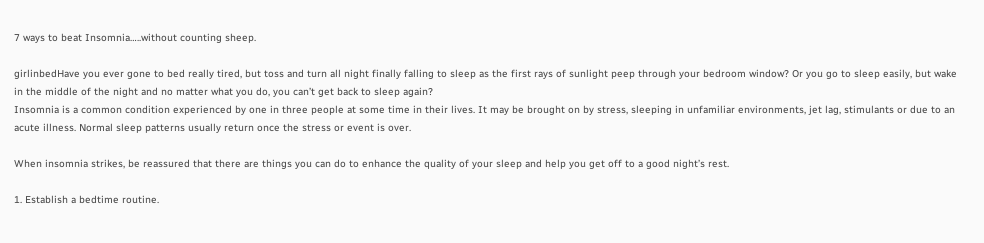7 ways to beat Insomnia…..without counting sheep.

girlinbedHave you ever gone to bed really tired, but toss and turn all night finally falling to sleep as the first rays of sunlight peep through your bedroom window? Or you go to sleep easily, but wake in the middle of the night and no matter what you do, you can’t get back to sleep again?
Insomnia is a common condition experienced by one in three people at some time in their lives. It may be brought on by stress, sleeping in unfamiliar environments, jet lag, stimulants or due to an acute illness. Normal sleep patterns usually return once the stress or event is over.

When insomnia strikes, be reassured that there are things you can do to enhance the quality of your sleep and help you get off to a good night’s rest.

1. Establish a bedtime routine.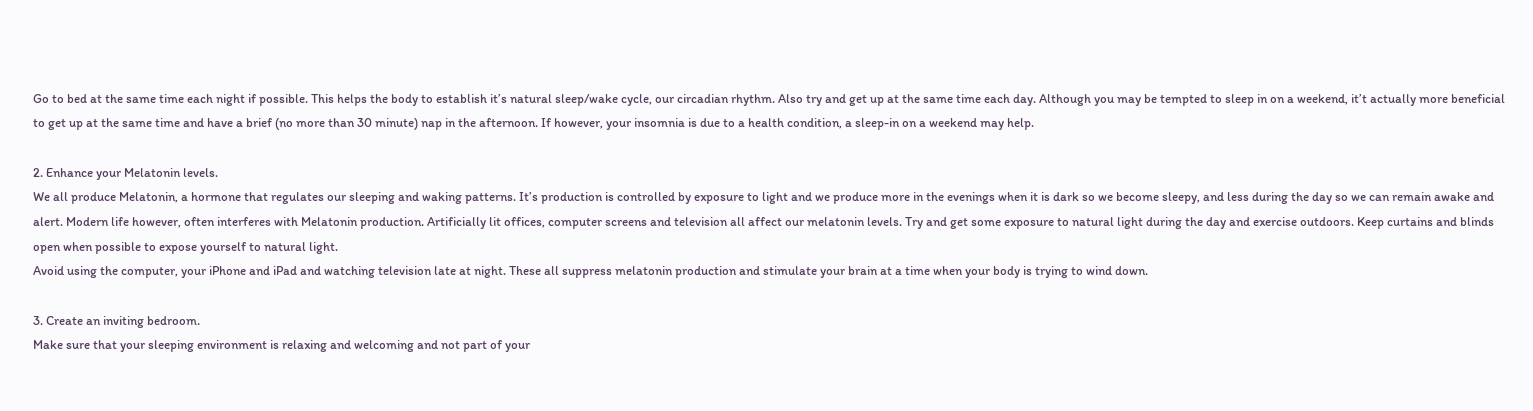Go to bed at the same time each night if possible. This helps the body to establish it’s natural sleep/wake cycle, our circadian rhythm. Also try and get up at the same time each day. Although you may be tempted to sleep in on a weekend, it’t actually more beneficial to get up at the same time and have a brief (no more than 30 minute) nap in the afternoon. If however, your insomnia is due to a health condition, a sleep-in on a weekend may help.

2. Enhance your Melatonin levels.
We all produce Melatonin, a hormone that regulates our sleeping and waking patterns. It’s production is controlled by exposure to light and we produce more in the evenings when it is dark so we become sleepy, and less during the day so we can remain awake and alert. Modern life however, often interferes with Melatonin production. Artificially lit offices, computer screens and television all affect our melatonin levels. Try and get some exposure to natural light during the day and exercise outdoors. Keep curtains and blinds open when possible to expose yourself to natural light.
Avoid using the computer, your iPhone and iPad and watching television late at night. These all suppress melatonin production and stimulate your brain at a time when your body is trying to wind down.

3. Create an inviting bedroom.
Make sure that your sleeping environment is relaxing and welcoming and not part of your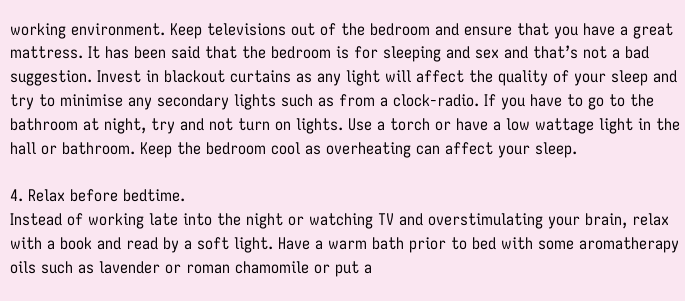working environment. Keep televisions out of the bedroom and ensure that you have a great mattress. It has been said that the bedroom is for sleeping and sex and that’s not a bad suggestion. Invest in blackout curtains as any light will affect the quality of your sleep and try to minimise any secondary lights such as from a clock-radio. If you have to go to the bathroom at night, try and not turn on lights. Use a torch or have a low wattage light in the hall or bathroom. Keep the bedroom cool as overheating can affect your sleep.

4. Relax before bedtime.
Instead of working late into the night or watching TV and overstimulating your brain, relax with a book and read by a soft light. Have a warm bath prior to bed with some aromatherapy oils such as lavender or roman chamomile or put a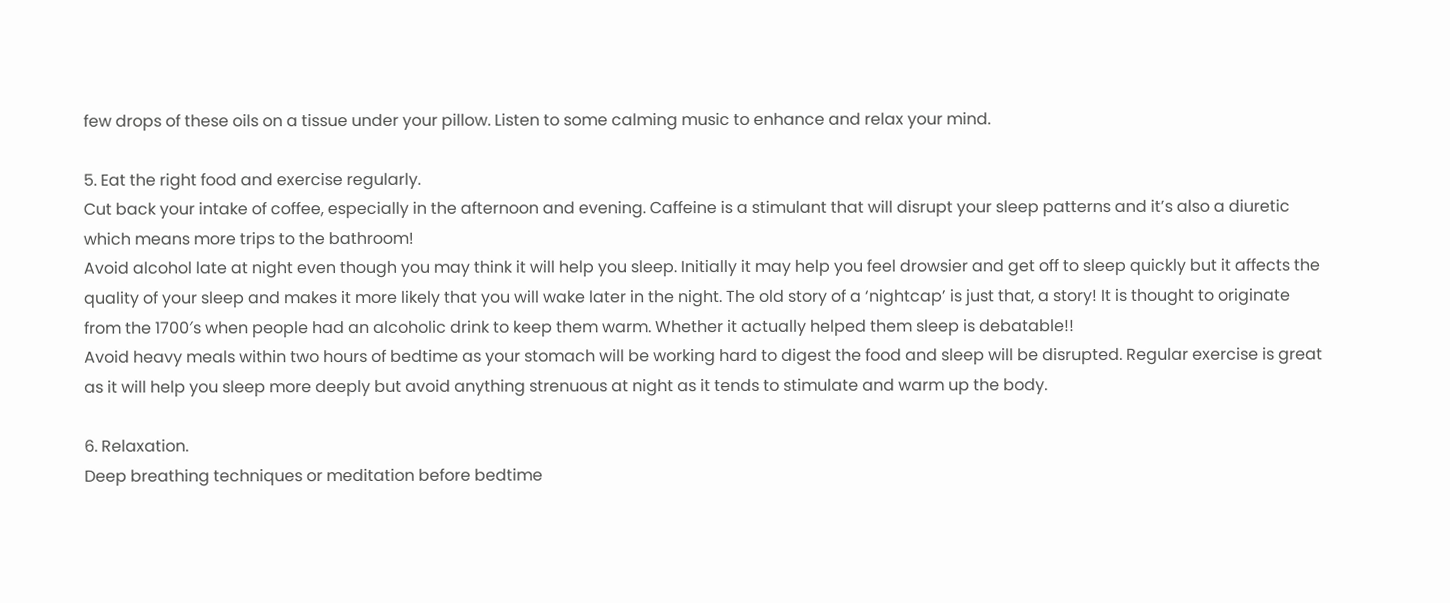few drops of these oils on a tissue under your pillow. Listen to some calming music to enhance and relax your mind.

5. Eat the right food and exercise regularly.
Cut back your intake of coffee, especially in the afternoon and evening. Caffeine is a stimulant that will disrupt your sleep patterns and it’s also a diuretic which means more trips to the bathroom!
Avoid alcohol late at night even though you may think it will help you sleep. Initially it may help you feel drowsier and get off to sleep quickly but it affects the quality of your sleep and makes it more likely that you will wake later in the night. The old story of a ‘nightcap’ is just that, a story! It is thought to originate from the 1700′s when people had an alcoholic drink to keep them warm. Whether it actually helped them sleep is debatable!!
Avoid heavy meals within two hours of bedtime as your stomach will be working hard to digest the food and sleep will be disrupted. Regular exercise is great as it will help you sleep more deeply but avoid anything strenuous at night as it tends to stimulate and warm up the body.

6. Relaxation.
Deep breathing techniques or meditation before bedtime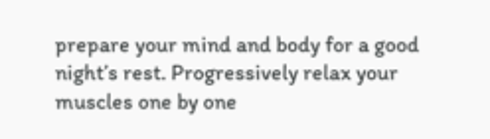prepare your mind and body for a good night’s rest. Progressively relax your muscles one by one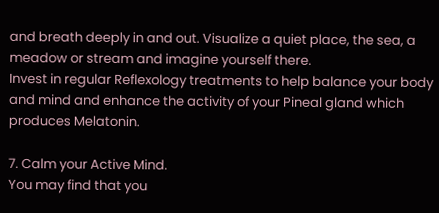and breath deeply in and out. Visualize a quiet place, the sea, a meadow or stream and imagine yourself there.
Invest in regular Reflexology treatments to help balance your body and mind and enhance the activity of your Pineal gland which produces Melatonin.

7. Calm your Active Mind.
You may find that you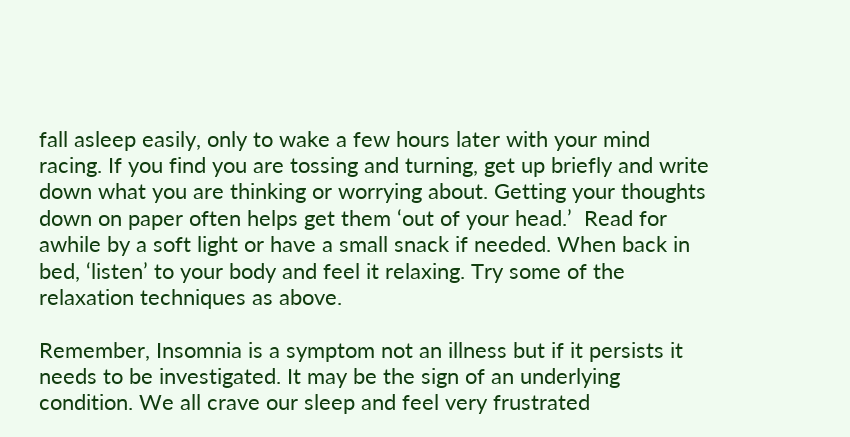fall asleep easily, only to wake a few hours later with your mind racing. If you find you are tossing and turning, get up briefly and write down what you are thinking or worrying about. Getting your thoughts down on paper often helps get them ‘out of your head.’  Read for awhile by a soft light or have a small snack if needed. When back in bed, ‘listen’ to your body and feel it relaxing. Try some of the relaxation techniques as above.

Remember, Insomnia is a symptom not an illness but if it persists it needs to be investigated. It may be the sign of an underlying condition. We all crave our sleep and feel very frustrated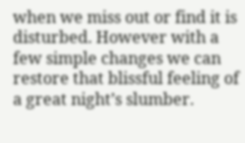when we miss out or find it is disturbed. However with a few simple changes we can restore that blissful feeling of a great night’s slumber.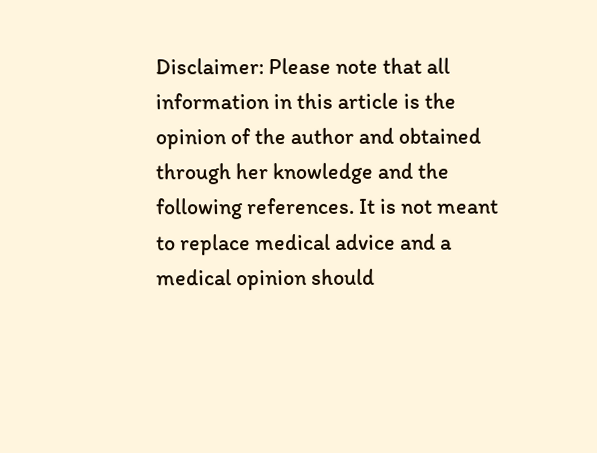Disclaimer: Please note that all information in this article is the opinion of the author and obtained through her knowledge and the following references. It is not meant to replace medical advice and a medical opinion should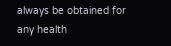always be obtained for any health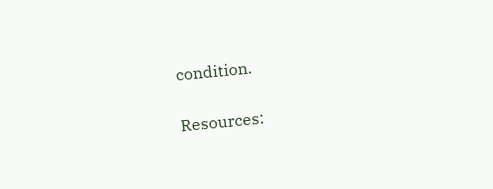condition.

Resources: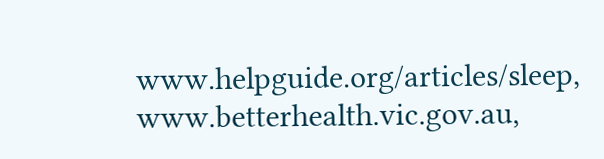www.helpguide.org/articles/sleep, www.betterhealth.vic.gov.au,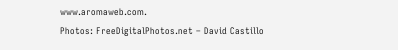www.aromaweb.com.
Photos: FreeDigitalPhotos.net – David Castillo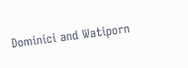Dominici and Watiporn